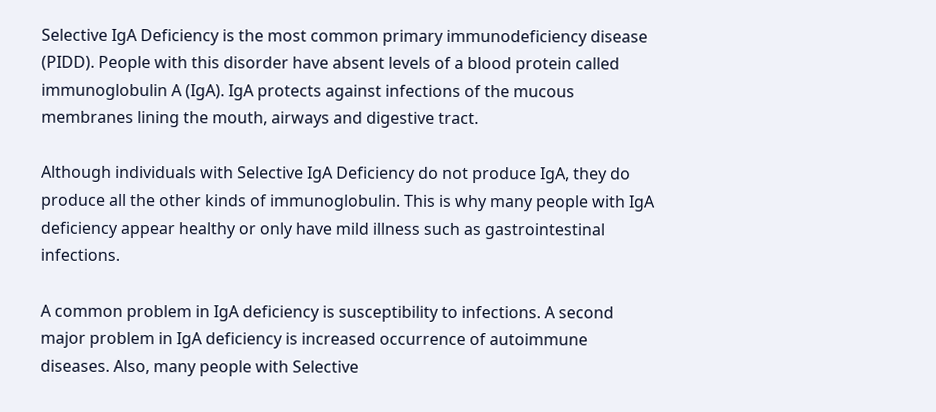Selective IgA Deficiency is the most common primary immunodeficiency disease (PIDD). People with this disorder have absent levels of a blood protein called immunoglobulin A (IgA). IgA protects against infections of the mucous membranes lining the mouth, airways and digestive tract.

Although individuals with Selective IgA Deficiency do not produce IgA, they do produce all the other kinds of immunoglobulin. This is why many people with IgA deficiency appear healthy or only have mild illness such as gastrointestinal infections.

A common problem in IgA deficiency is susceptibility to infections. A second major problem in IgA deficiency is increased occurrence of autoimmune diseases. Also, many people with Selective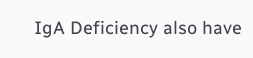IgA Deficiency also have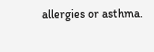allergies or asthma.